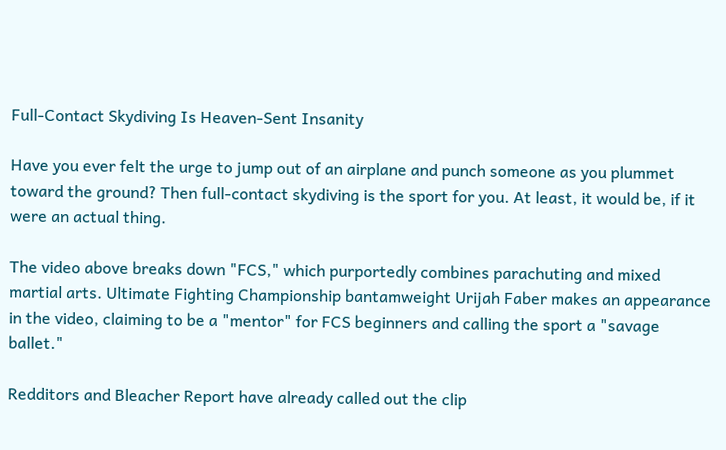Full-Contact Skydiving Is Heaven-Sent Insanity

Have you ever felt the urge to jump out of an airplane and punch someone as you plummet toward the ground? Then full-contact skydiving is the sport for you. At least, it would be, if it were an actual thing.

The video above breaks down "FCS," which purportedly combines parachuting and mixed martial arts. Ultimate Fighting Championship bantamweight Urijah Faber makes an appearance in the video, claiming to be a "mentor" for FCS beginners and calling the sport a "savage ballet."

Redditors and Bleacher Report have already called out the clip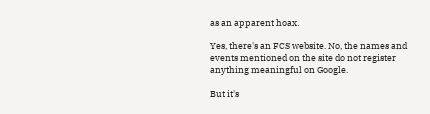as an apparent hoax.

Yes, there's an FCS website. No, the names and events mentioned on the site do not register anything meaningful on Google.

But it's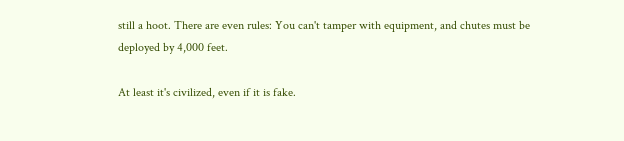still a hoot. There are even rules: You can't tamper with equipment, and chutes must be deployed by 4,000 feet.

At least it's civilized, even if it is fake.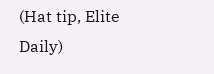(Hat tip, Elite Daily)